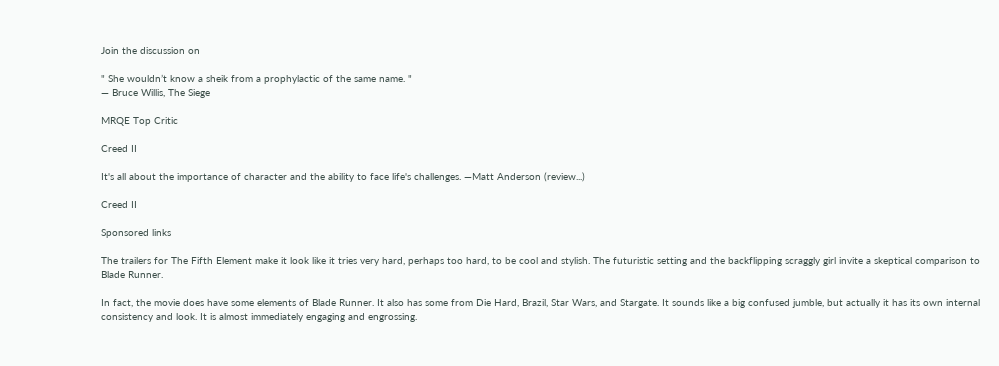Join the discussion on

" She wouldn’t know a sheik from a prophylactic of the same name. "
— Bruce Willis, The Siege

MRQE Top Critic

Creed II

It's all about the importance of character and the ability to face life's challenges. —Matt Anderson (review...)

Creed II

Sponsored links

The trailers for The Fifth Element make it look like it tries very hard, perhaps too hard, to be cool and stylish. The futuristic setting and the backflipping scraggly girl invite a skeptical comparison to Blade Runner.

In fact, the movie does have some elements of Blade Runner. It also has some from Die Hard, Brazil, Star Wars, and Stargate. It sounds like a big confused jumble, but actually it has its own internal consistency and look. It is almost immediately engaging and engrossing.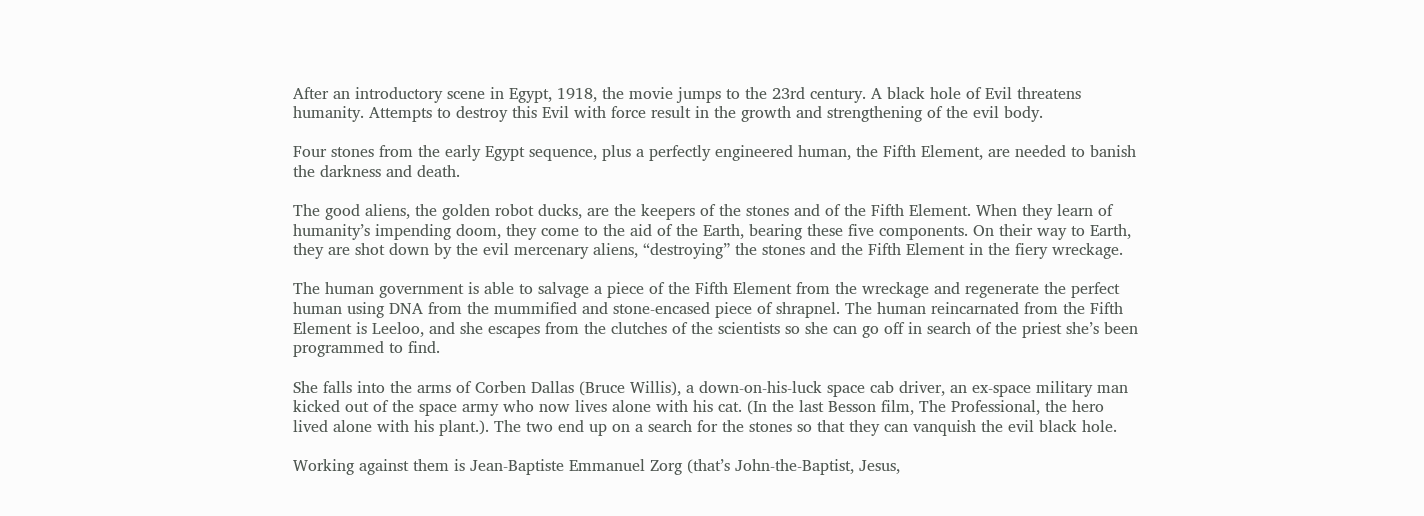After an introductory scene in Egypt, 1918, the movie jumps to the 23rd century. A black hole of Evil threatens humanity. Attempts to destroy this Evil with force result in the growth and strengthening of the evil body.

Four stones from the early Egypt sequence, plus a perfectly engineered human, the Fifth Element, are needed to banish the darkness and death.

The good aliens, the golden robot ducks, are the keepers of the stones and of the Fifth Element. When they learn of humanity’s impending doom, they come to the aid of the Earth, bearing these five components. On their way to Earth, they are shot down by the evil mercenary aliens, “destroying” the stones and the Fifth Element in the fiery wreckage.

The human government is able to salvage a piece of the Fifth Element from the wreckage and regenerate the perfect human using DNA from the mummified and stone-encased piece of shrapnel. The human reincarnated from the Fifth Element is Leeloo, and she escapes from the clutches of the scientists so she can go off in search of the priest she’s been programmed to find.

She falls into the arms of Corben Dallas (Bruce Willis), a down-on-his-luck space cab driver, an ex-space military man kicked out of the space army who now lives alone with his cat. (In the last Besson film, The Professional, the hero lived alone with his plant.). The two end up on a search for the stones so that they can vanquish the evil black hole.

Working against them is Jean-Baptiste Emmanuel Zorg (that’s John-the-Baptist, Jesus,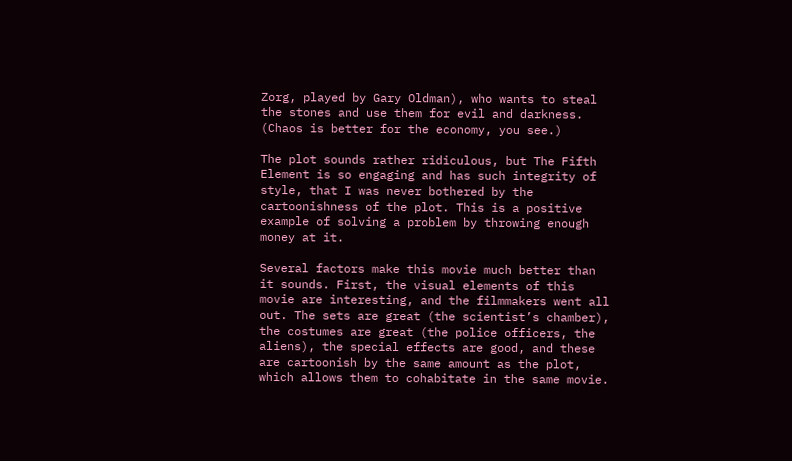Zorg, played by Gary Oldman), who wants to steal the stones and use them for evil and darkness. (Chaos is better for the economy, you see.)

The plot sounds rather ridiculous, but The Fifth Element is so engaging and has such integrity of style, that I was never bothered by the cartoonishness of the plot. This is a positive example of solving a problem by throwing enough money at it.

Several factors make this movie much better than it sounds. First, the visual elements of this movie are interesting, and the filmmakers went all out. The sets are great (the scientist’s chamber), the costumes are great (the police officers, the aliens), the special effects are good, and these are cartoonish by the same amount as the plot, which allows them to cohabitate in the same movie.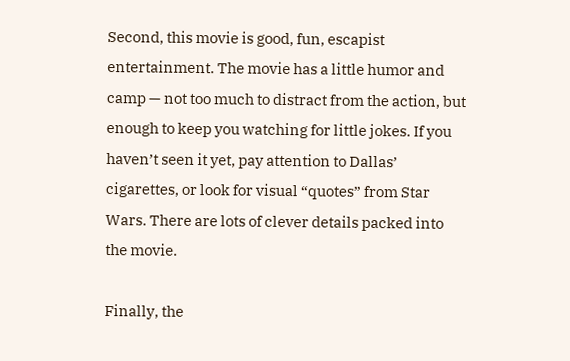Second, this movie is good, fun, escapist entertainment. The movie has a little humor and camp — not too much to distract from the action, but enough to keep you watching for little jokes. If you haven’t seen it yet, pay attention to Dallas’ cigarettes, or look for visual “quotes” from Star Wars. There are lots of clever details packed into the movie.

Finally, the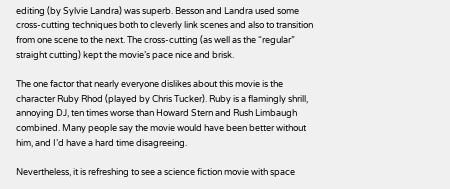editing (by Sylvie Landra) was superb. Besson and Landra used some cross-cutting techniques both to cleverly link scenes and also to transition from one scene to the next. The cross-cutting (as well as the “regular” straight cutting) kept the movie’s pace nice and brisk.

The one factor that nearly everyone dislikes about this movie is the character Ruby Rhod (played by Chris Tucker). Ruby is a flamingly shrill, annoying DJ, ten times worse than Howard Stern and Rush Limbaugh combined. Many people say the movie would have been better without him, and I’d have a hard time disagreeing.

Nevertheless, it is refreshing to see a science fiction movie with space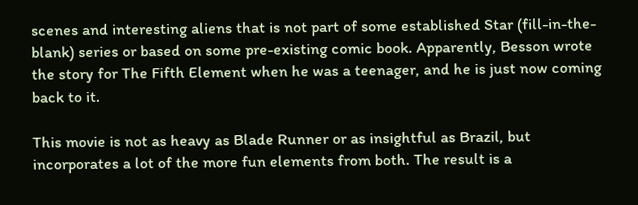scenes and interesting aliens that is not part of some established Star (fill-in-the-blank) series or based on some pre-existing comic book. Apparently, Besson wrote the story for The Fifth Element when he was a teenager, and he is just now coming back to it.

This movie is not as heavy as Blade Runner or as insightful as Brazil, but incorporates a lot of the more fun elements from both. The result is a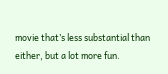movie that’s less substantial than either, but a lot more fun.